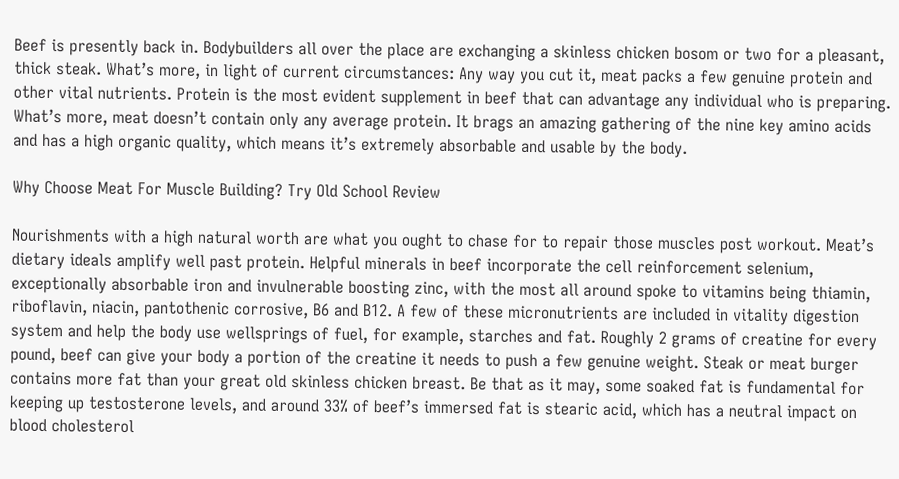Beef is presently back in. Bodybuilders all over the place are exchanging a skinless chicken bosom or two for a pleasant, thick steak. What’s more, in light of current circumstances: Any way you cut it, meat packs a few genuine protein and other vital nutrients. Protein is the most evident supplement in beef that can advantage any individual who is preparing. What’s more, meat doesn’t contain only any average protein. It brags an amazing gathering of the nine key amino acids and has a high organic quality, which means it’s extremely absorbable and usable by the body.

Why Choose Meat For Muscle Building? Try Old School Review

Nourishments with a high natural worth are what you ought to chase for to repair those muscles post workout. Meat’s dietary ideals amplify well past protein. Helpful minerals in beef incorporate the cell reinforcement selenium, exceptionally absorbable iron and invulnerable boosting zinc, with the most all around spoke to vitamins being thiamin, riboflavin, niacin, pantothenic corrosive, B6 and B12. A few of these micronutrients are included in vitality digestion system and help the body use wellsprings of fuel, for example, starches and fat. Roughly 2 grams of creatine for every pound, beef can give your body a portion of the creatine it needs to push a few genuine weight. Steak or meat burger contains more fat than your great old skinless chicken breast. Be that as it may, some soaked fat is fundamental for keeping up testosterone levels, and around 33% of beef’s immersed fat is stearic acid, which has a neutral impact on blood cholesterol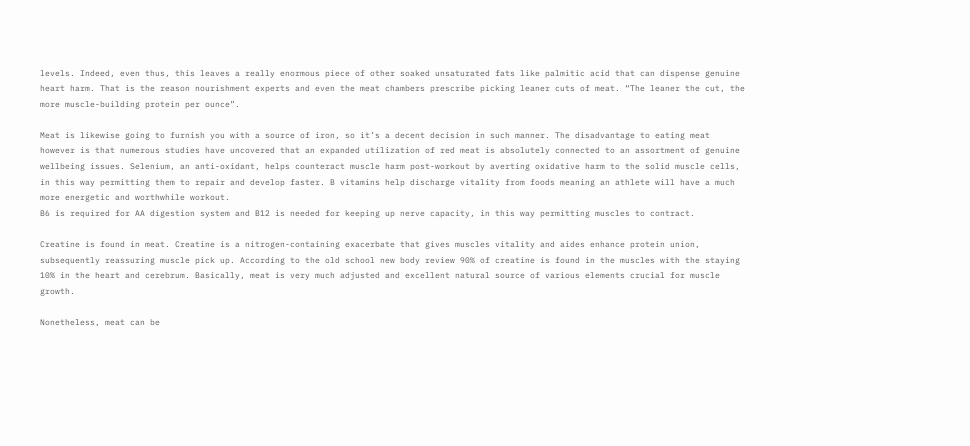levels. Indeed, even thus, this leaves a really enormous piece of other soaked unsaturated fats like palmitic acid that can dispense genuine heart harm. That is the reason nourishment experts and even the meat chambers prescribe picking leaner cuts of meat. “The leaner the cut, the more muscle-building protein per ounce”.

Meat is likewise going to furnish you with a source of iron, so it’s a decent decision in such manner. The disadvantage to eating meat however is that numerous studies have uncovered that an expanded utilization of red meat is absolutely connected to an assortment of genuine wellbeing issues. Selenium, an anti-oxidant, helps counteract muscle harm post-workout by averting oxidative harm to the solid muscle cells, in this way permitting them to repair and develop faster. B vitamins help discharge vitality from foods meaning an athlete will have a much more energetic and worthwhile workout.
B6 is required for AA digestion system and B12 is needed for keeping up nerve capacity, in this way permitting muscles to contract.

Creatine is found in meat. Creatine is a nitrogen-containing exacerbate that gives muscles vitality and aides enhance protein union, subsequently reassuring muscle pick up. According to the old school new body review 90% of creatine is found in the muscles with the staying 10% in the heart and cerebrum. Basically, meat is very much adjusted and excellent natural source of various elements crucial for muscle growth.

Nonetheless, meat can be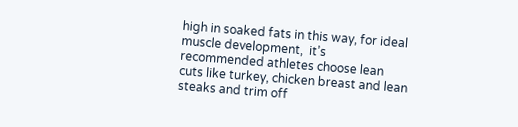high in soaked fats in this way, for ideal muscle development,  it’s recommended athletes choose lean cuts like turkey, chicken breast and lean steaks and trim off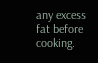any excess fat before cooking.